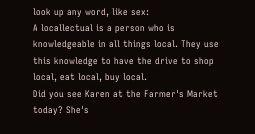look up any word, like sex:
A locallectual is a person who is knowledgeable in all things local. They use this knowledge to have the drive to shop local, eat local, buy local.
Did you see Karen at the Farmer's Market today? She's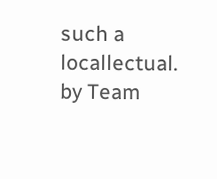such a locallectual.
by Team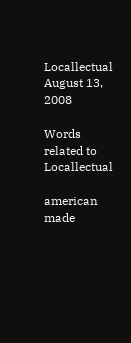Locallectual August 13, 2008

Words related to Locallectual

american made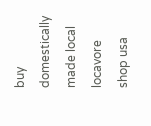buy domestically made local locavore shop usa